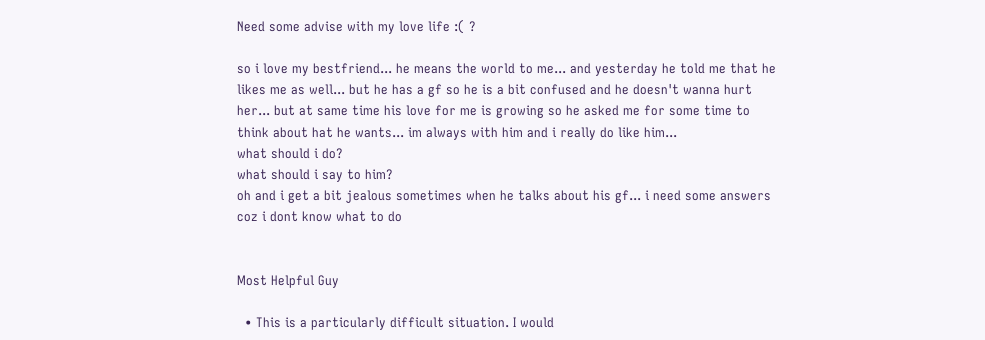Need some advise with my love life :( ?

so i love my bestfriend... he means the world to me... and yesterday he told me that he likes me as well... but he has a gf so he is a bit confused and he doesn't wanna hurt her... but at same time his love for me is growing so he asked me for some time to think about hat he wants... im always with him and i really do like him...
what should i do?
what should i say to him?
oh and i get a bit jealous sometimes when he talks about his gf... i need some answers coz i dont know what to do


Most Helpful Guy

  • This is a particularly difficult situation. I would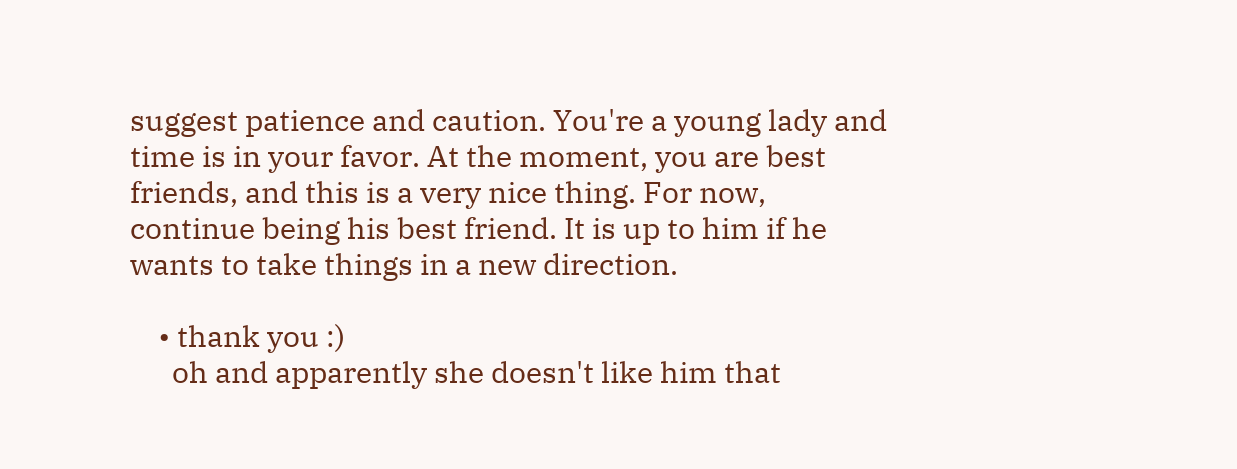suggest patience and caution. You're a young lady and time is in your favor. At the moment, you are best friends, and this is a very nice thing. For now, continue being his best friend. It is up to him if he wants to take things in a new direction.

    • thank you :)
      oh and apparently she doesn't like him that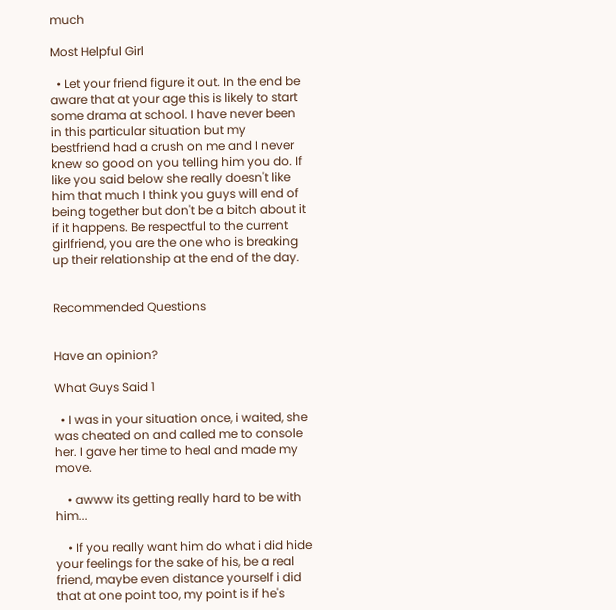much

Most Helpful Girl

  • Let your friend figure it out. In the end be aware that at your age this is likely to start some drama at school. I have never been in this particular situation but my bestfriend had a crush on me and I never knew so good on you telling him you do. If like you said below she really doesn't like him that much I think you guys will end of being together but don't be a bitch about it if it happens. Be respectful to the current girlfriend, you are the one who is breaking up their relationship at the end of the day.


Recommended Questions


Have an opinion?

What Guys Said 1

  • I was in your situation once, i waited, she was cheated on and called me to console her. I gave her time to heal and made my move.

    • awww its getting really hard to be with him...

    • If you really want him do what i did hide your feelings for the sake of his, be a real friend, maybe even distance yourself i did that at one point too, my point is if he's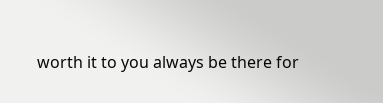worth it to you always be there for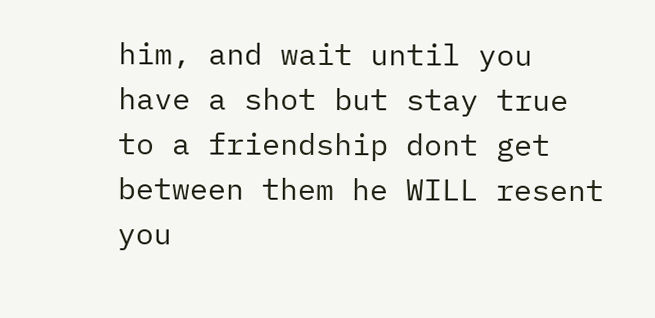him, and wait until you have a shot but stay true to a friendship dont get between them he WILL resent you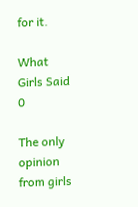for it.

What Girls Said 0

The only opinion from girls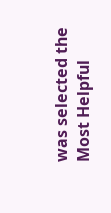was selected the Most Helpful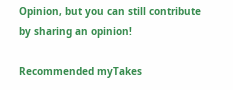Opinion, but you can still contribute by sharing an opinion!

Recommended myTakes